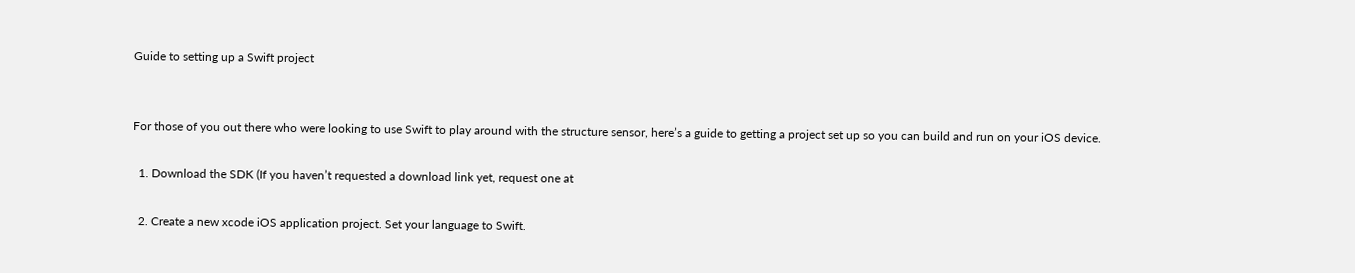Guide to setting up a Swift project


For those of you out there who were looking to use Swift to play around with the structure sensor, here’s a guide to getting a project set up so you can build and run on your iOS device.

  1. Download the SDK (If you haven’t requested a download link yet, request one at

  2. Create a new xcode iOS application project. Set your language to Swift.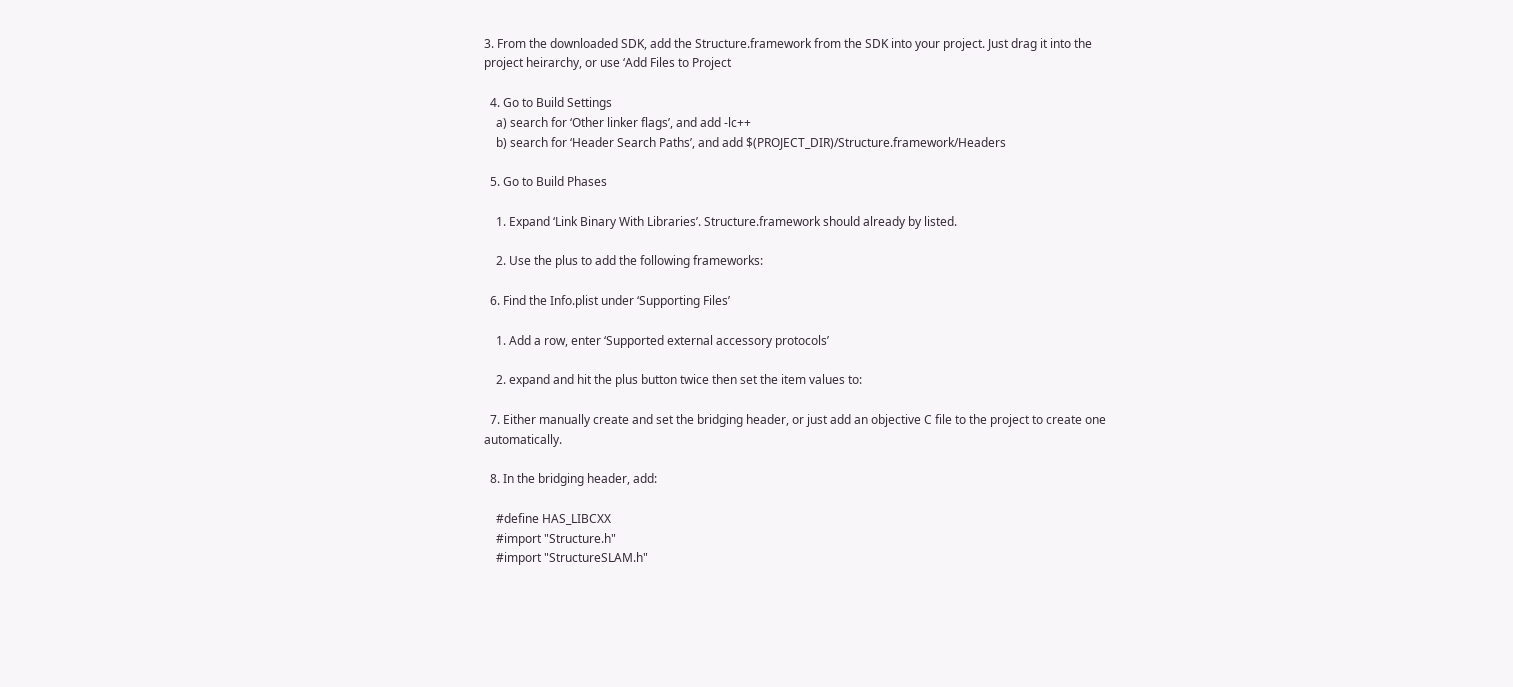3. From the downloaded SDK, add the Structure.framework from the SDK into your project. Just drag it into the project heirarchy, or use ‘Add Files to Project

  4. Go to Build Settings
    a) search for ‘Other linker flags’, and add -lc++
    b) search for ‘Header Search Paths’, and add $(PROJECT_DIR)/Structure.framework/Headers

  5. Go to Build Phases

    1. Expand ‘Link Binary With Libraries’. Structure.framework should already by listed.

    2. Use the plus to add the following frameworks:

  6. Find the Info.plist under ‘Supporting Files’

    1. Add a row, enter ‘Supported external accessory protocols’

    2. expand and hit the plus button twice then set the item values to:

  7. Either manually create and set the bridging header, or just add an objective C file to the project to create one automatically.

  8. In the bridging header, add:

    #define HAS_LIBCXX
    #import "Structure.h"
    #import "StructureSLAM.h"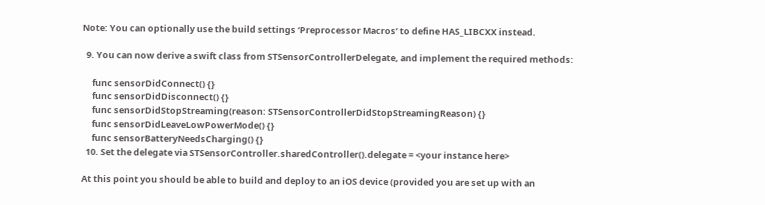Note: You can optionally use the build settings ‘Preprocessor Macros’ to define HAS_LIBCXX instead.

  9. You can now derive a swift class from STSensorControllerDelegate, and implement the required methods:

     func sensorDidConnect() {}
     func sensorDidDisconnect() {}
     func sensorDidStopStreaming(reason: STSensorControllerDidStopStreamingReason) {}
     func sensorDidLeaveLowPowerMode() {}
     func sensorBatteryNeedsCharging() {}
  10. Set the delegate via STSensorController.sharedController().delegate = <your instance here>

At this point you should be able to build and deploy to an iOS device (provided you are set up with an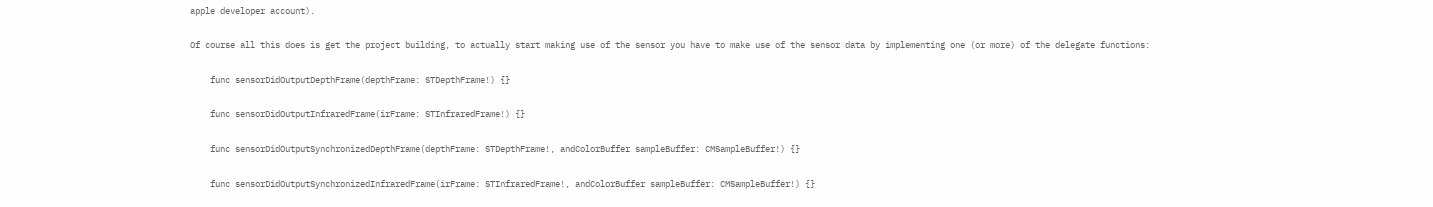apple developer account).

Of course all this does is get the project building, to actually start making use of the sensor you have to make use of the sensor data by implementing one (or more) of the delegate functions:

    func sensorDidOutputDepthFrame(depthFrame: STDepthFrame!) {}

    func sensorDidOutputInfraredFrame(irFrame: STInfraredFrame!) {}

    func sensorDidOutputSynchronizedDepthFrame(depthFrame: STDepthFrame!, andColorBuffer sampleBuffer: CMSampleBuffer!) {}

    func sensorDidOutputSynchronizedInfraredFrame(irFrame: STInfraredFrame!, andColorBuffer sampleBuffer: CMSampleBuffer!) {}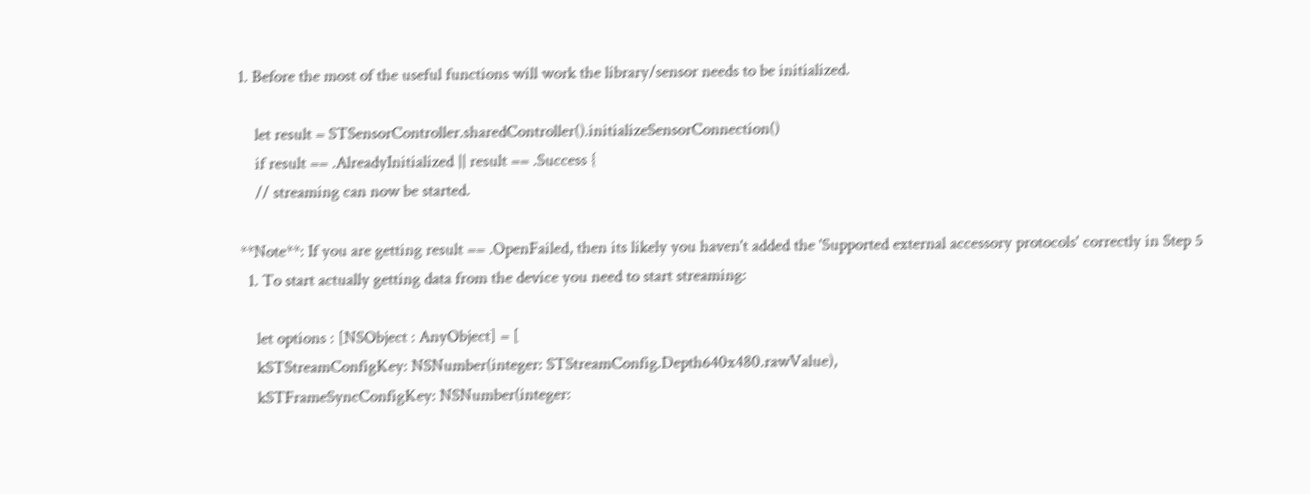1. Before the most of the useful functions will work the library/sensor needs to be initialized.

    let result = STSensorController.sharedController().initializeSensorConnection()
    if result == .AlreadyInitialized || result == .Success {
    // streaming can now be started.

**Note**: If you are getting result == .OpenFailed, then its likely you haven't added the 'Supported external accessory protocols' correctly in Step 5
  1. To start actually getting data from the device you need to start streaming:

    let options : [NSObject : AnyObject] = [
    kSTStreamConfigKey: NSNumber(integer: STStreamConfig.Depth640x480.rawValue),
    kSTFrameSyncConfigKey: NSNumber(integer: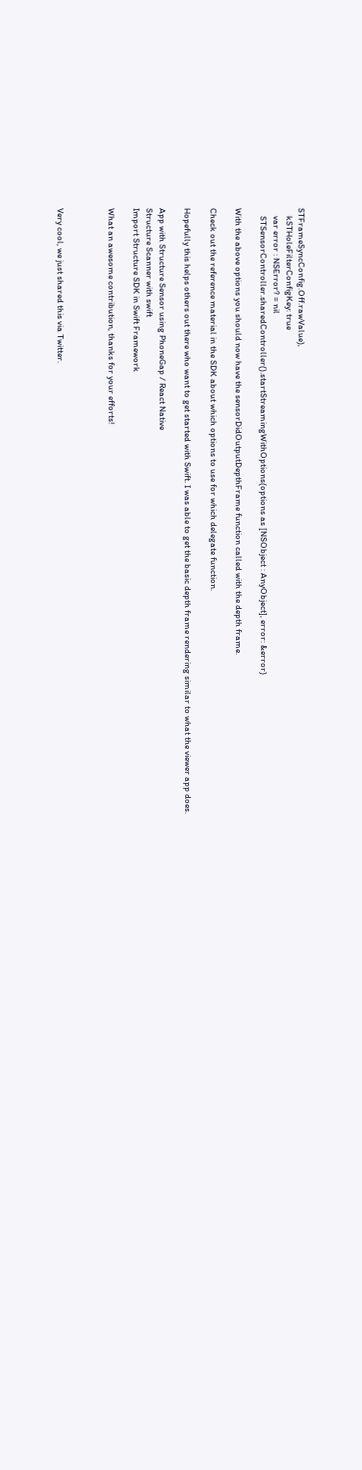STFrameSyncConfig.Off.rawValue),
    kSTHoleFilterConfigKey: true
    var error : NSError? = nil
    STSensorController.sharedController().startStreamingWithOptions(options as [NSObject : AnyObject], error: &error)

With the above options you should now have the sensorDidOutputDepthFrame function called with the depth frame.

Check out the reference material in the SDK about which options to use for which delegate function.

Hopefully this helps others out there who want to get started with Swift. I was able to get the basic depth frame rendering similar to what the viewer app does.

App with Structure Sensor using PhoneGap / React Native
Structure Scanner with swift
Import Structure SDK in Swift Framework

What an awesome contribution, thanks for your efforts!



Very cool, we just shared this via Twitter.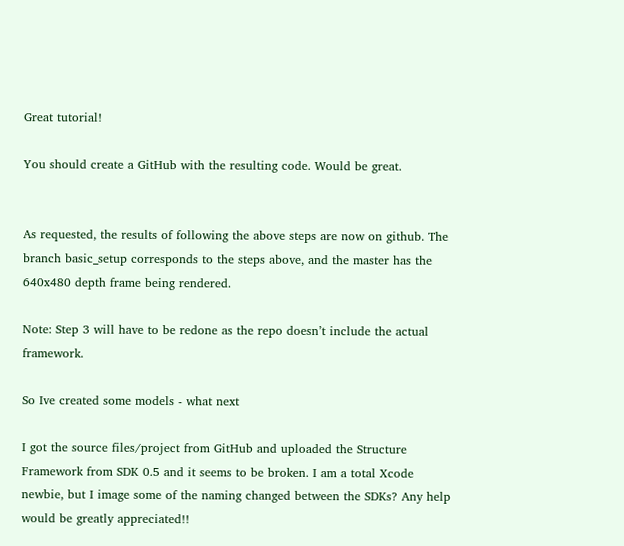Great tutorial!

You should create a GitHub with the resulting code. Would be great.


As requested, the results of following the above steps are now on github. The branch basic_setup corresponds to the steps above, and the master has the 640x480 depth frame being rendered.

Note: Step 3 will have to be redone as the repo doesn’t include the actual framework.

So Ive created some models - what next

I got the source files/project from GitHub and uploaded the Structure Framework from SDK 0.5 and it seems to be broken. I am a total Xcode newbie, but I image some of the naming changed between the SDKs? Any help would be greatly appreciated!!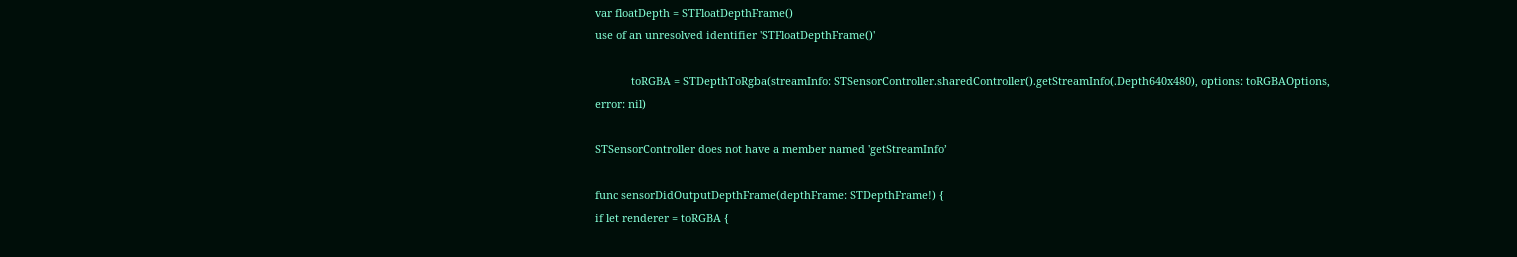var floatDepth = STFloatDepthFrame()
use of an unresolved identifier 'STFloatDepthFrame()'

            toRGBA = STDepthToRgba(streamInfo: STSensorController.sharedController().getStreamInfo(.Depth640x480), options: toRGBAOptions, error: nil)

STSensorController does not have a member named 'getStreamInfo’

func sensorDidOutputDepthFrame(depthFrame: STDepthFrame!) {
if let renderer = toRGBA {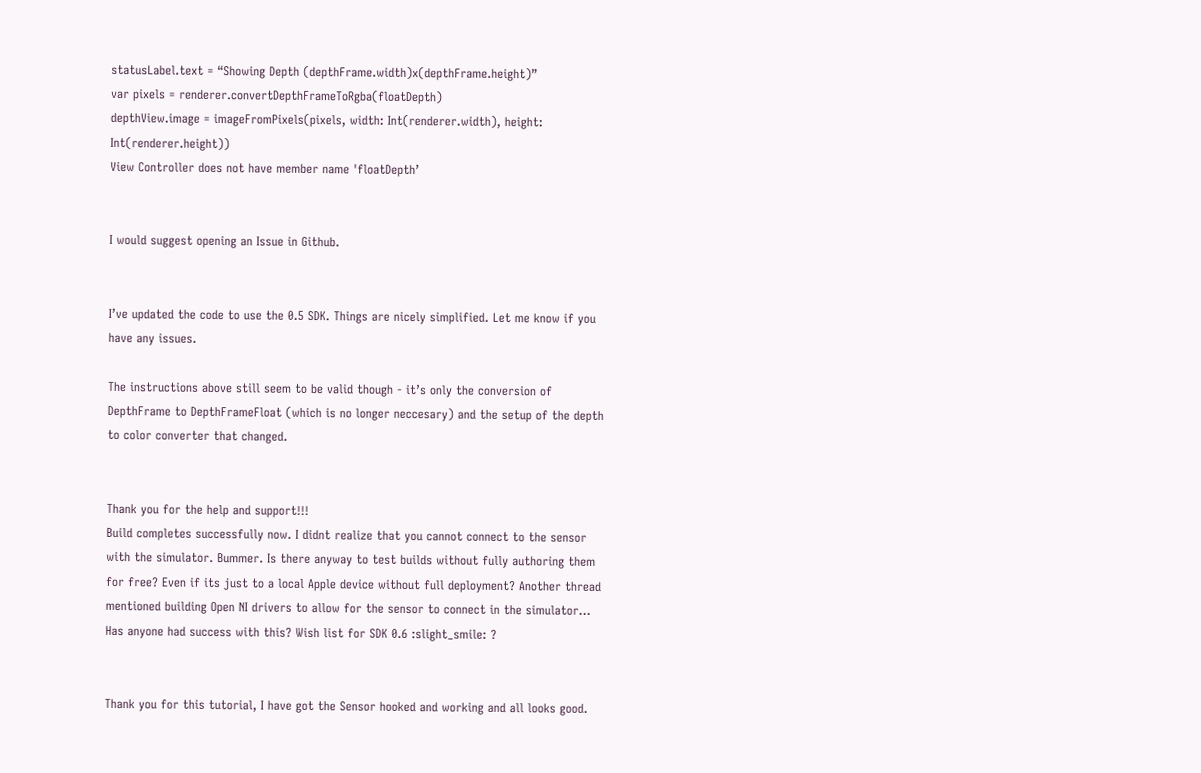statusLabel.text = “Showing Depth (depthFrame.width)x(depthFrame.height)”
var pixels = renderer.convertDepthFrameToRgba(floatDepth)
depthView.image = imageFromPixels(pixels, width: Int(renderer.width), height: Int(renderer.height))
View Controller does not have member name 'floatDepth’


I would suggest opening an Issue in Github.


I’ve updated the code to use the 0.5 SDK. Things are nicely simplified. Let me know if you have any issues.

The instructions above still seem to be valid though - it’s only the conversion of DepthFrame to DepthFrameFloat (which is no longer neccesary) and the setup of the depth to color converter that changed.


Thank you for the help and support!!!
Build completes successfully now. I didnt realize that you cannot connect to the sensor with the simulator. Bummer. Is there anyway to test builds without fully authoring them for free? Even if its just to a local Apple device without full deployment? Another thread mentioned building Open NI drivers to allow for the sensor to connect in the simulator… Has anyone had success with this? Wish list for SDK 0.6 :slight_smile: ?


Thank you for this tutorial, I have got the Sensor hooked and working and all looks good.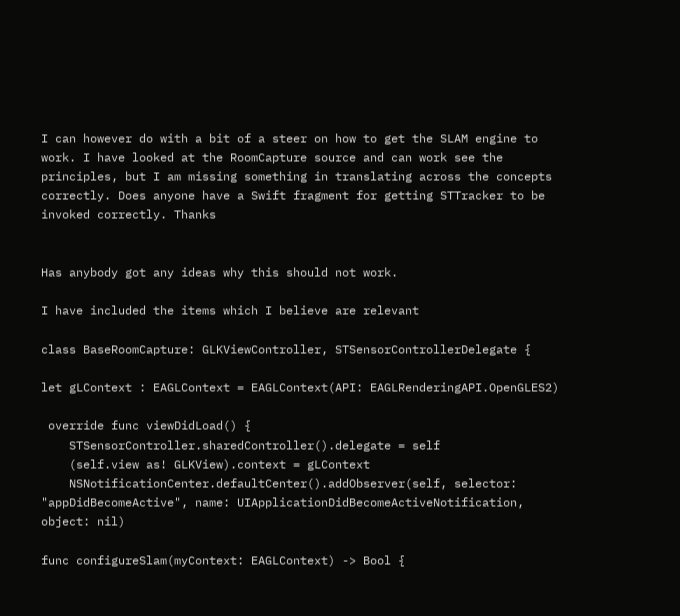I can however do with a bit of a steer on how to get the SLAM engine to work. I have looked at the RoomCapture source and can work see the principles, but I am missing something in translating across the concepts correctly. Does anyone have a Swift fragment for getting STTracker to be invoked correctly. Thanks


Has anybody got any ideas why this should not work.

I have included the items which I believe are relevant

class BaseRoomCapture: GLKViewController, STSensorControllerDelegate {

let gLContext : EAGLContext = EAGLContext(API: EAGLRenderingAPI.OpenGLES2)

 override func viewDidLoad() {
    STSensorController.sharedController().delegate = self
    (self.view as! GLKView).context = gLContext
    NSNotificationCenter.defaultCenter().addObserver(self, selector: "appDidBecomeActive", name: UIApplicationDidBecomeActiveNotification, object: nil)

func configureSlam(myContext: EAGLContext) -> Bool {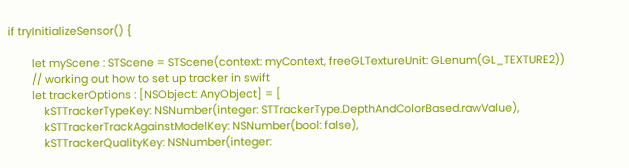if tryInitializeSensor() {

        let myScene : STScene = STScene(context: myContext, freeGLTextureUnit: GLenum(GL_TEXTURE2))
        // working out how to set up tracker in swift
        let trackerOptions : [NSObject: AnyObject] = [
            kSTTrackerTypeKey: NSNumber(integer: STTrackerType.DepthAndColorBased.rawValue),
            kSTTrackerTrackAgainstModelKey: NSNumber(bool: false),
            kSTTrackerQualityKey: NSNumber(integer: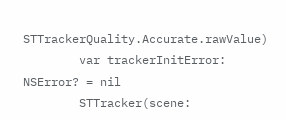STTrackerQuality.Accurate.rawValue)
        var trackerInitError: NSError? = nil
        STTracker(scene: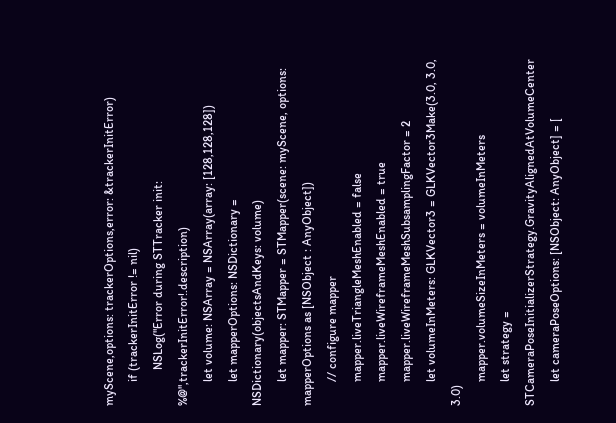myScene,options: trackerOptions,error: &trackerInitError)
        if (trackerInitError != nil)
            NSLog("Error during STTracker init: %@",trackerInitError!.description)
        let volume: NSArray = NSArray(array: [128,128,128])
        let mapperOptions: NSDictionary = NSDictionary(objectsAndKeys: volume)
        let mapper: STMapper = STMapper(scene: myScene, options: mapperOptions as [NSObject : AnyObject])
        // configure mapper
        mapper.liveTriangleMeshEnabled = false
        mapper.liveWireframeMeshEnabled = true
        mapper.liveWireframeMeshSubsamplingFactor = 2
        let volumeInMeters: GLKVector3 = GLKVector3Make(3.0, 3.0, 3.0)
        mapper.volumeSizeInMeters = volumeInMeters
        let strategy = STCameraPoseInitializerStrategy.GravityAlignedAtVolumeCenter
        let cameraPoseOptions: [NSObject: AnyObject] = [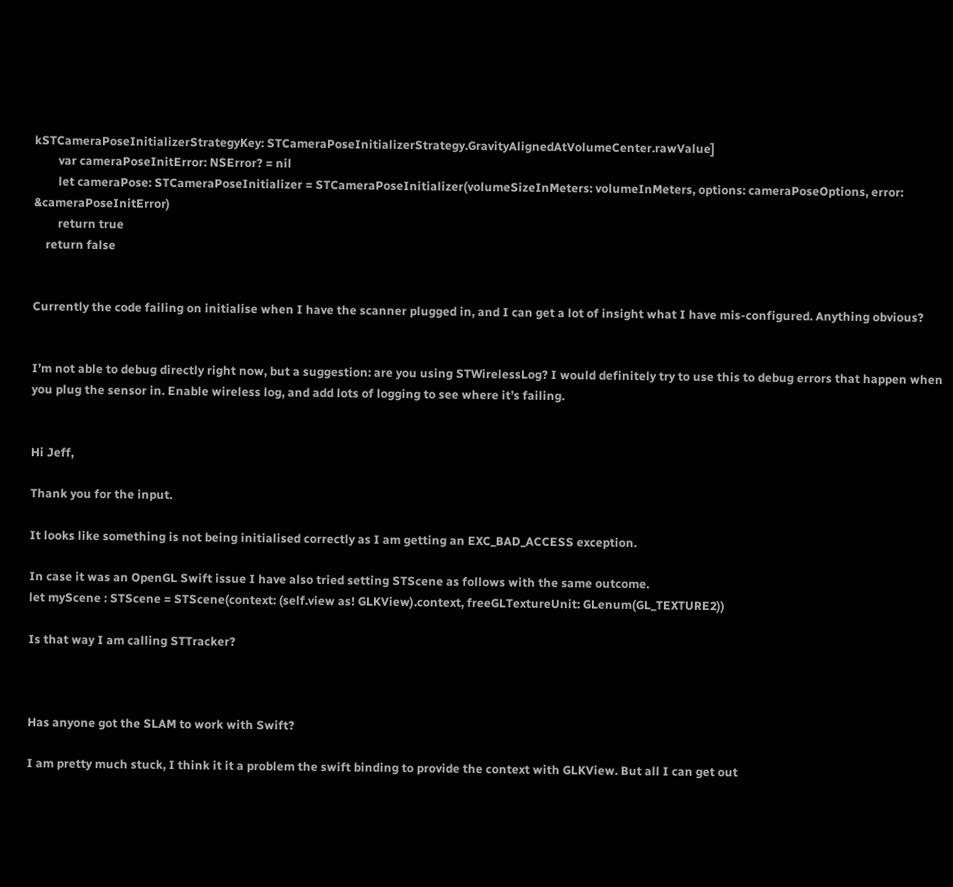kSTCameraPoseInitializerStrategyKey: STCameraPoseInitializerStrategy.GravityAlignedAtVolumeCenter.rawValue]
        var cameraPoseInitError: NSError? = nil
        let cameraPose: STCameraPoseInitializer = STCameraPoseInitializer(volumeSizeInMeters: volumeInMeters, options: cameraPoseOptions, error: &cameraPoseInitError)
        return true
    return false


Currently the code failing on initialise when I have the scanner plugged in, and I can get a lot of insight what I have mis-configured. Anything obvious?


I’m not able to debug directly right now, but a suggestion: are you using STWirelessLog? I would definitely try to use this to debug errors that happen when you plug the sensor in. Enable wireless log, and add lots of logging to see where it’s failing.


Hi Jeff,

Thank you for the input.

It looks like something is not being initialised correctly as I am getting an EXC_BAD_ACCESS exception.

In case it was an OpenGL Swift issue I have also tried setting STScene as follows with the same outcome.
let myScene : STScene = STScene(context: (self.view as! GLKView).context, freeGLTextureUnit: GLenum(GL_TEXTURE2))

Is that way I am calling STTracker?



Has anyone got the SLAM to work with Swift?

I am pretty much stuck, I think it it a problem the swift binding to provide the context with GLKView. But all I can get out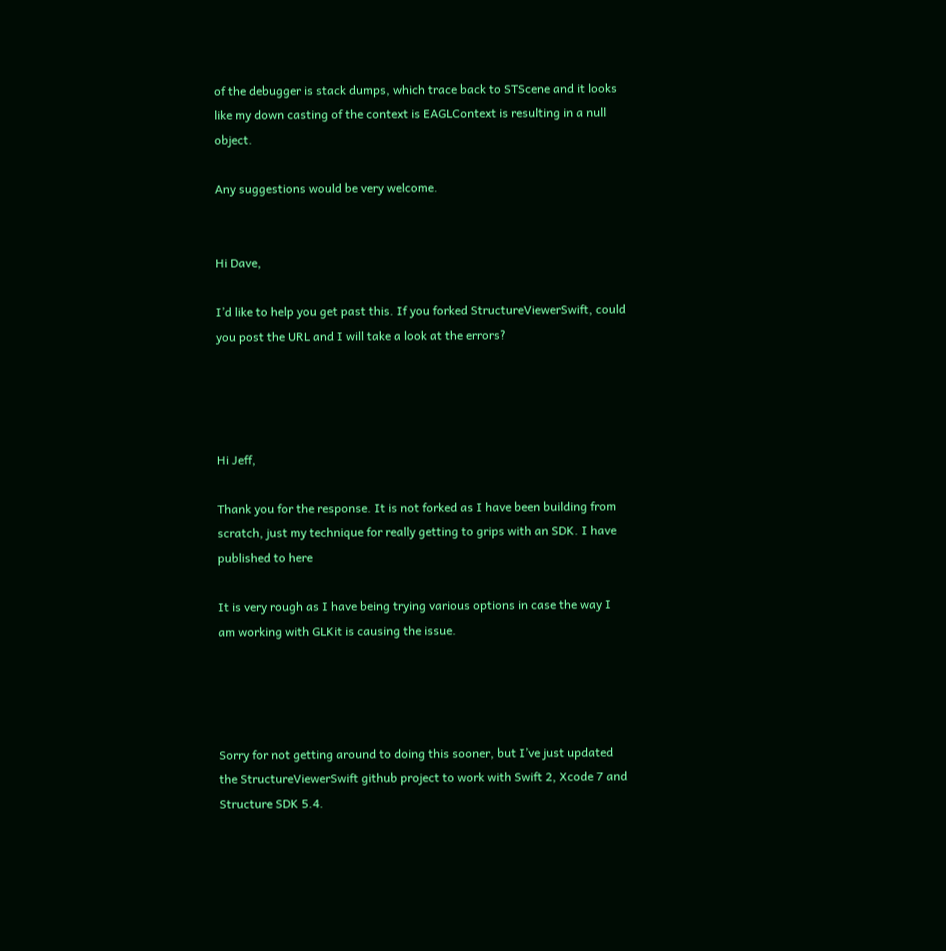of the debugger is stack dumps, which trace back to STScene and it looks like my down casting of the context is EAGLContext is resulting in a null object.

Any suggestions would be very welcome.


Hi Dave,

I’d like to help you get past this. If you forked StructureViewerSwift, could you post the URL and I will take a look at the errors?




Hi Jeff,

Thank you for the response. It is not forked as I have been building from scratch, just my technique for really getting to grips with an SDK. I have published to here

It is very rough as I have being trying various options in case the way I am working with GLKit is causing the issue.




Sorry for not getting around to doing this sooner, but I’ve just updated the StructureViewerSwift github project to work with Swift 2, Xcode 7 and Structure SDK 5.4.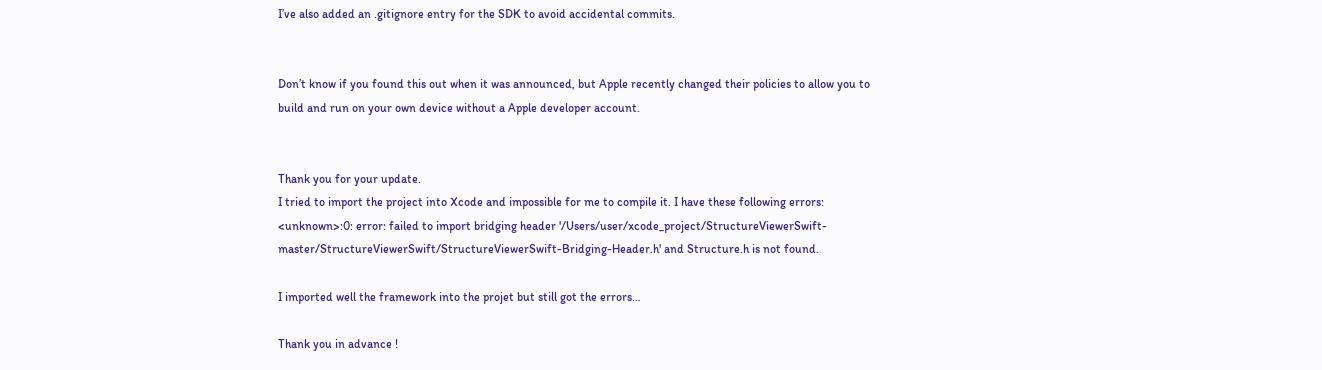I’ve also added an .gitignore entry for the SDK to avoid accidental commits.


Don’t know if you found this out when it was announced, but Apple recently changed their policies to allow you to build and run on your own device without a Apple developer account.


Thank you for your update.
I tried to import the project into Xcode and impossible for me to compile it. I have these following errors:
<unknown>:0: error: failed to import bridging header '/Users/user/xcode_project/StructureViewerSwift-master/StructureViewerSwift/StructureViewerSwift-Bridging-Header.h' and Structure.h is not found.

I imported well the framework into the projet but still got the errors…

Thank you in advance !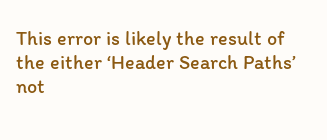This error is likely the result of the either ‘Header Search Paths’ not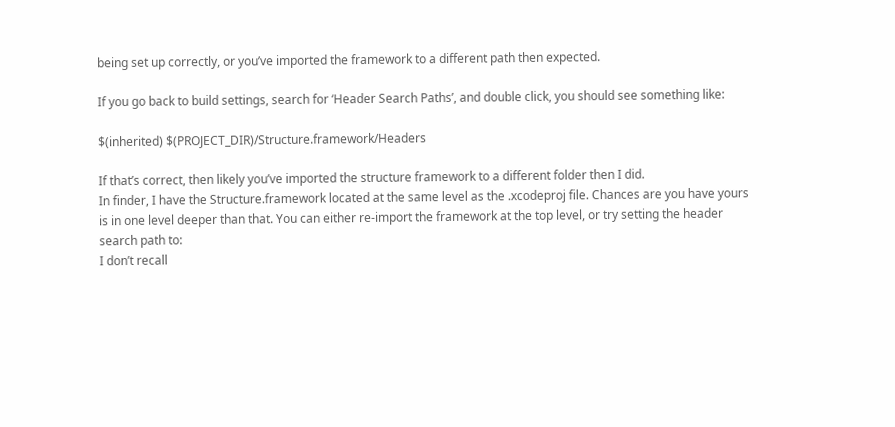being set up correctly, or you’ve imported the framework to a different path then expected.

If you go back to build settings, search for ‘Header Search Paths’, and double click, you should see something like:

$(inherited) $(PROJECT_DIR)/Structure.framework/Headers

If that’s correct, then likely you’ve imported the structure framework to a different folder then I did.
In finder, I have the Structure.framework located at the same level as the .xcodeproj file. Chances are you have yours is in one level deeper than that. You can either re-import the framework at the top level, or try setting the header search path to:
I don’t recall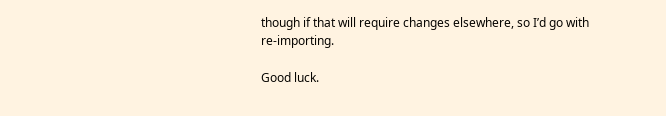though if that will require changes elsewhere, so I’d go with re-importing.

Good luck.